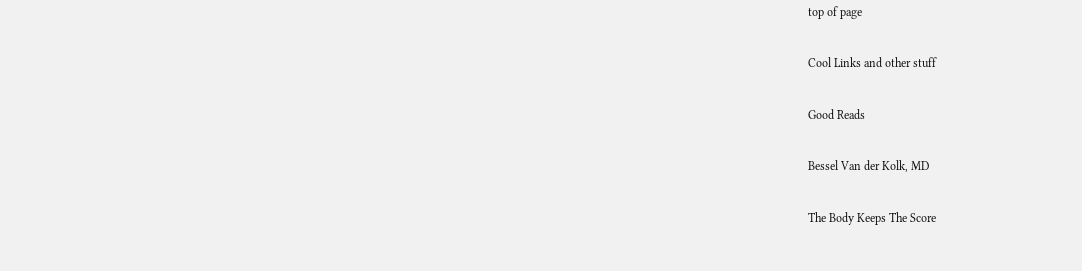top of page

Cool Links and other stuff

Good Reads

Bessel Van der Kolk, MD

The Body Keeps The Score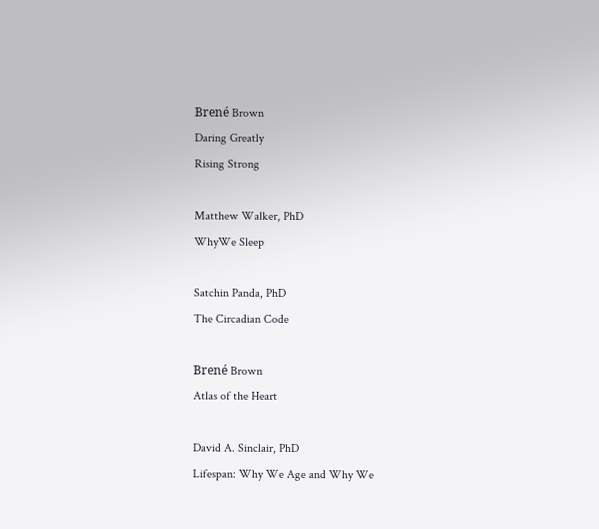Brené Brown
Daring Greatly
Rising Strong

Matthew Walker, PhD
WhyWe Sleep

Satchin Panda, PhD
The Circadian Code

Brené Brown
Atlas of the Heart

David A. Sinclair, PhD
Lifespan: Why We Age and Why We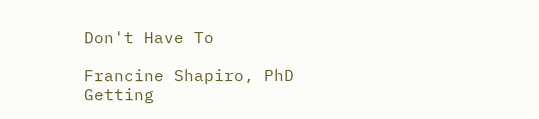Don't Have To

Francine Shapiro, PhD
Getting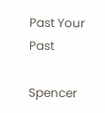Past Your Past

Spencer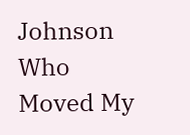Johnson
Who Moved My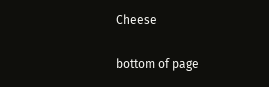Cheese

bottom of page